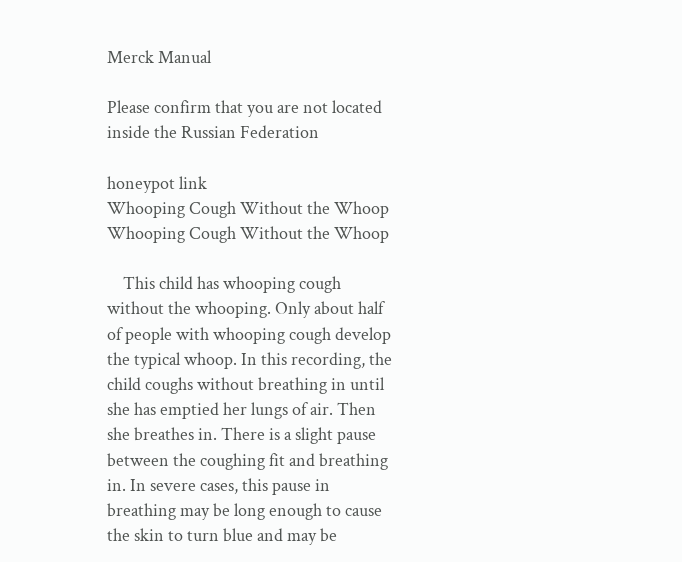Merck Manual

Please confirm that you are not located inside the Russian Federation

honeypot link
Whooping Cough Without the Whoop
Whooping Cough Without the Whoop

    This child has whooping cough without the whooping. Only about half of people with whooping cough develop the typical whoop. In this recording, the child coughs without breathing in until she has emptied her lungs of air. Then she breathes in. There is a slight pause between the coughing fit and breathing in. In severe cases, this pause in breathing may be long enough to cause the skin to turn blue and may be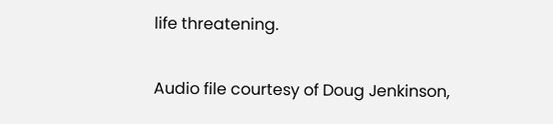life threatening.

Audio file courtesy of Doug Jenkinson,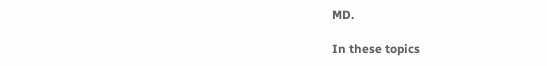MD.

In these topics